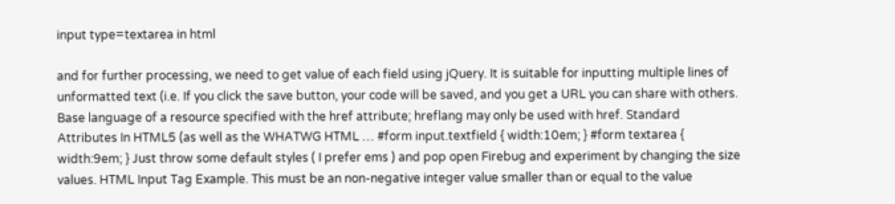input type=textarea in html

and for further processing, we need to get value of each field using jQuery. It is suitable for inputting multiple lines of unformatted text (i.e. If you click the save button, your code will be saved, and you get a URL you can share with others. Base language of a resource specified with the href attribute; hreflang may only be used with href. Standard Attributes In HTML5 (as well as the WHATWG HTML … #form input.textfield { width:10em; } #form textarea { width:9em; } Just throw some default styles ( I prefer ems ) and pop open Firebug and experiment by changing the size values. HTML Input Tag Example. This must be an non-negative integer value smaller than or equal to the value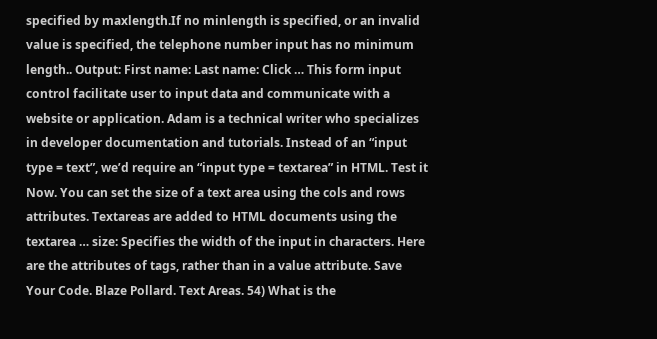specified by maxlength.If no minlength is specified, or an invalid value is specified, the telephone number input has no minimum length.. Output: First name: Last name: Click … This form input control facilitate user to input data and communicate with a website or application. Adam is a technical writer who specializes in developer documentation and tutorials. Instead of an “input type = text”, we’d require an “input type = textarea” in HTML. Test it Now. You can set the size of a text area using the cols and rows attributes. Textareas are added to HTML documents using the textarea … size: Specifies the width of the input in characters. Here are the attributes of tags, rather than in a value attribute. Save Your Code. Blaze Pollard. Text Areas. 54) What is the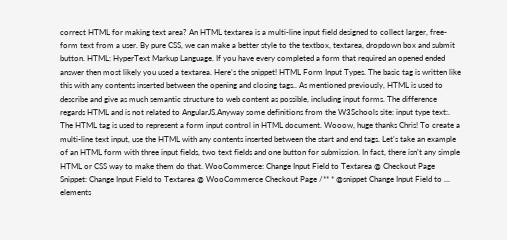correct HTML for making text area? An HTML textarea is a multi-line input field designed to collect larger, free-form text from a user. By pure CSS, we can make a better style to the textbox, textarea, dropdown box and submit button. HTML: HyperText Markup Language. If you have every completed a form that required an opened ended answer then most likely you used a textarea. Here’s the snippet! HTML Form Input Types. The basic tag is written like this with any contents inserted between the opening and closing tags.. As mentioned previously, HTML is used to describe and give as much semantic structure to web content as possible, including input forms. The difference regards HTML and is not related to AngularJS.Anyway some definitions from the W3Schools site: input type text:. The HTML tag is used to represent a form input control in HTML document. Wooow, huge thanks Chris! To create a multi-line text input, use the HTML with any contents inserted between the start and end tags. Let's take an example of an HTML form with three input fields, two text fields and one button for submission. In fact, there isn’t any simple HTML or CSS way to make them do that. WooCommerce: Change Input Field to Textarea @ Checkout Page Snippet: Change Input Field to Textarea @ WooCommerce Checkout Page /** * @snippet Change Input Field to … elements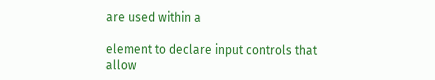are used within a

element to declare input controls that allow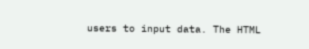users to input data. The HTML